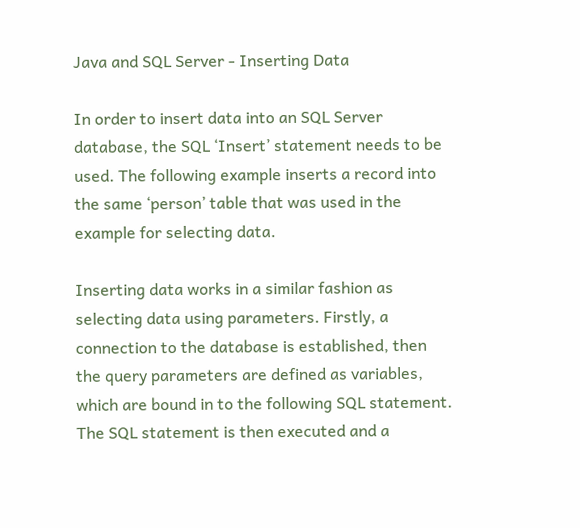Java and SQL Server - Inserting Data

In order to insert data into an SQL Server database, the SQL ‘Insert’ statement needs to be used. The following example inserts a record into the same ‘person’ table that was used in the example for selecting data.

Inserting data works in a similar fashion as selecting data using parameters. Firstly, a connection to the database is established, then the query parameters are defined as variables, which are bound in to the following SQL statement. The SQL statement is then executed and a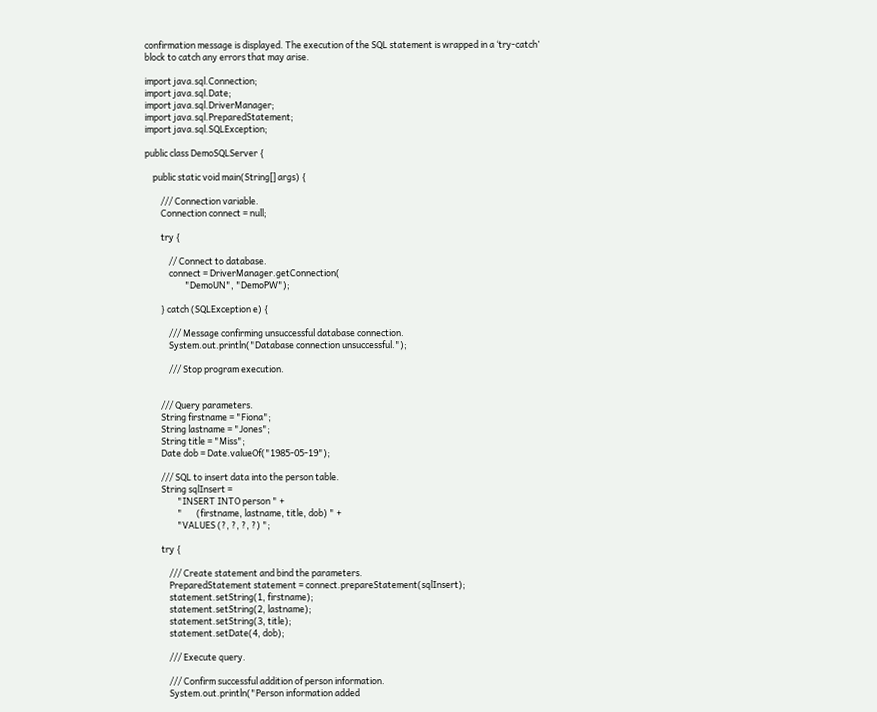confirmation message is displayed. The execution of the SQL statement is wrapped in a ‘try-catch’ block to catch any errors that may arise.

import java.sql.Connection;
import java.sql.Date;
import java.sql.DriverManager;
import java.sql.PreparedStatement;
import java.sql.SQLException;

public class DemoSQLServer {

    public static void main(String[] args) {

        /// Connection variable.
        Connection connect = null;

        try {

            // Connect to database.
            connect = DriverManager.getConnection(
                    "DemoUN", "DemoPW");

        } catch (SQLException e) {

            /// Message confirming unsuccessful database connection.
            System.out.println("Database connection unsuccessful.");

            /// Stop program execution.


        /// Query parameters.
        String firstname = "Fiona";
        String lastname = "Jones";
        String title = "Miss";
        Date dob = Date.valueOf("1985-05-19");

        /// SQL to insert data into the person table.
        String sqlInsert =
                "INSERT INTO person " +
                "       (firstname, lastname, title, dob) " +
                "VALUES (?, ?, ?, ?) ";

        try {

            /// Create statement and bind the parameters.
            PreparedStatement statement = connect.prepareStatement(sqlInsert);
            statement.setString(1, firstname);
            statement.setString(2, lastname);
            statement.setString(3, title);
            statement.setDate(4, dob);

            /// Execute query.

            /// Confirm successful addition of person information.
            System.out.println("Person information added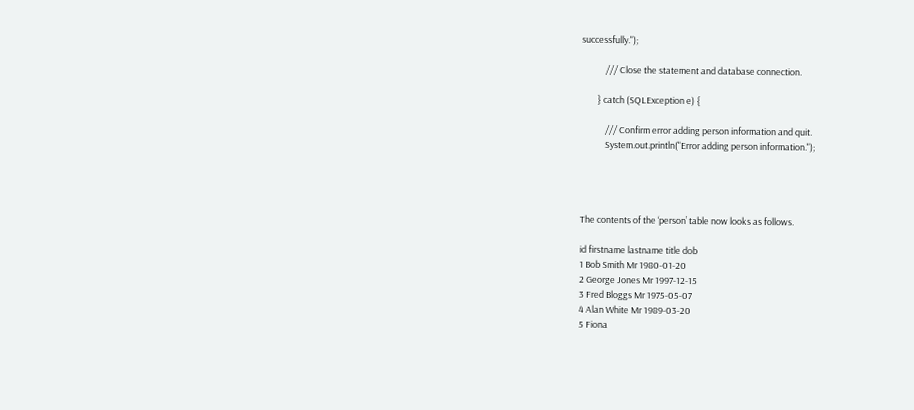successfully.");

            /// Close the statement and database connection.

        } catch (SQLException e) {

            /// Confirm error adding person information and quit.
            System.out.println("Error adding person information.");




The contents of the ‘person’ table now looks as follows.

id firstname lastname title dob
1 Bob Smith Mr 1980-01-20
2 George Jones Mr 1997-12-15
3 Fred Bloggs Mr 1975-05-07
4 Alan White Mr 1989-03-20
5 Fiona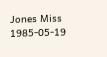Jones Miss 1985-05-19